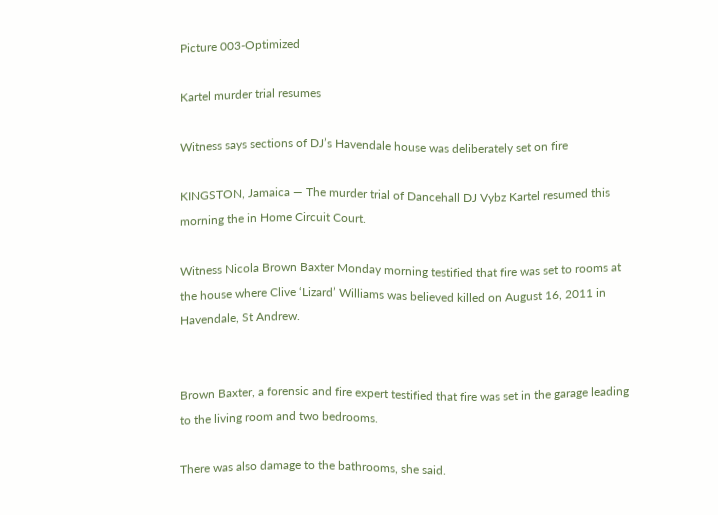Picture 003-Optimized

Kartel murder trial resumes

Witness says sections of DJ’s Havendale house was deliberately set on fire

KINGSTON, Jamaica — The murder trial of Dancehall DJ Vybz Kartel resumed this morning the in Home Circuit Court.

Witness Nicola Brown Baxter Monday morning testified that fire was set to rooms at the house where Clive ‘Lizard’ Williams was believed killed on August 16, 2011 in Havendale, St Andrew.


Brown Baxter, a forensic and fire expert testified that fire was set in the garage leading to the living room and two bedrooms.

There was also damage to the bathrooms, she said.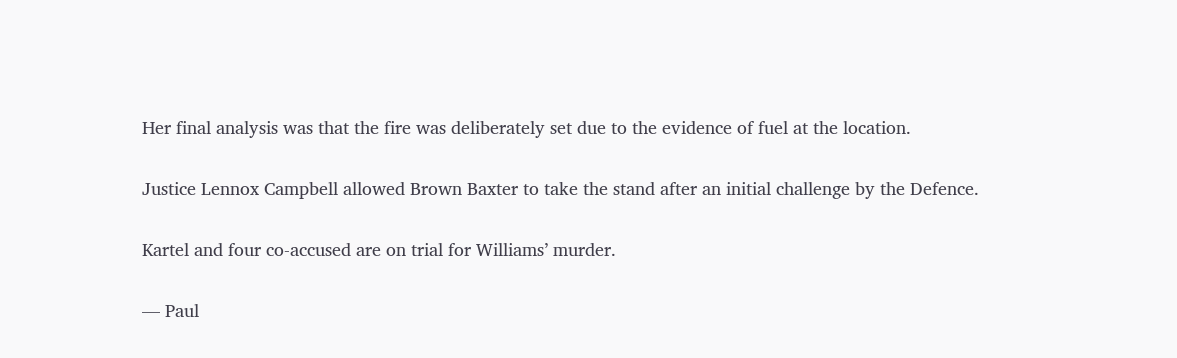Her final analysis was that the fire was deliberately set due to the evidence of fuel at the location.

Justice Lennox Campbell allowed Brown Baxter to take the stand after an initial challenge by the Defence.

Kartel and four co-accused are on trial for Williams’ murder.

— Paul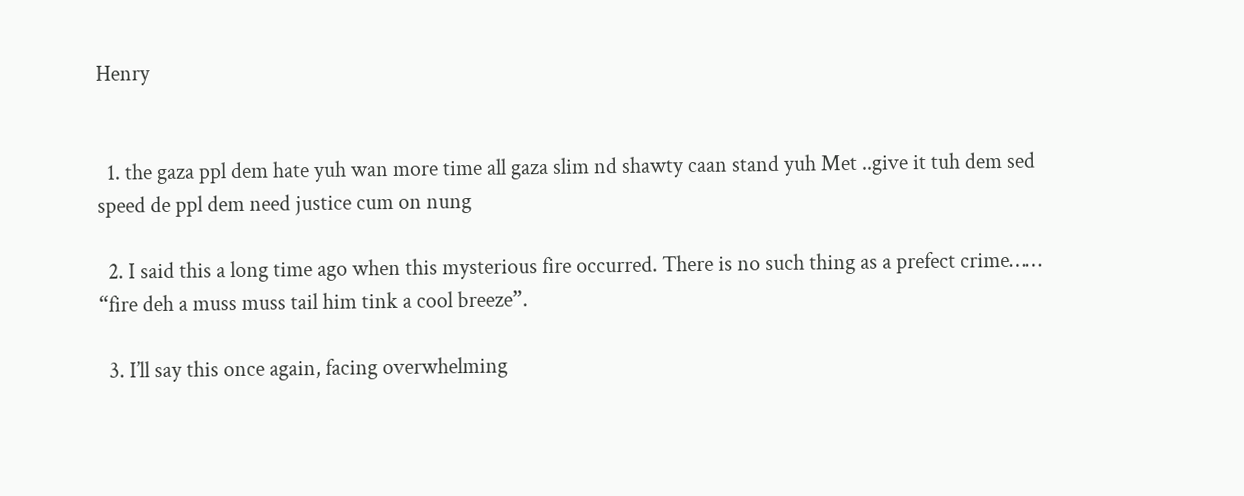Henry


  1. the gaza ppl dem hate yuh wan more time all gaza slim nd shawty caan stand yuh Met ..give it tuh dem sed speed de ppl dem need justice cum on nung

  2. I said this a long time ago when this mysterious fire occurred. There is no such thing as a prefect crime…… “fire deh a muss muss tail him tink a cool breeze”.

  3. I’ll say this once again, facing overwhelming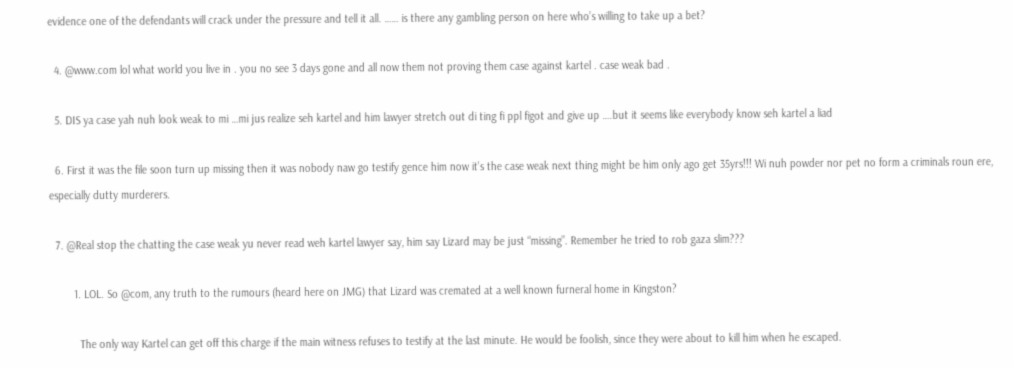evidence one of the defendants will crack under the pressure and tell it all. …… is there any gambling person on here who’s willing to take up a bet?

  4. @www.com lol what world you live in . you no see 3 days gone and all now them not proving them case against kartel . case weak bad .

  5. DIS ya case yah nuh look weak to mi …mi jus realize seh kartel and him lawyer stretch out di ting fi ppl figot and give up ….but it seems like everybody know seh kartel a liad

  6. First it was the file soon turn up missing then it was nobody naw go testify gence him now it’s the case weak next thing might be him only ago get 35yrs!!! Wi nuh powder nor pet no form a criminals roun ere, especially dutty murderers.

  7. @Real stop the chatting the case weak yu never read weh kartel lawyer say, him say Lizard may be just “missing”. Remember he tried to rob gaza slim???

        1. LOL. So @com, any truth to the rumours (heard here on JMG) that Lizard was cremated at a well known furneral home in Kingston?

          The only way Kartel can get off this charge if the main witness refuses to testify at the last minute. He would be foolish, since they were about to kill him when he escaped.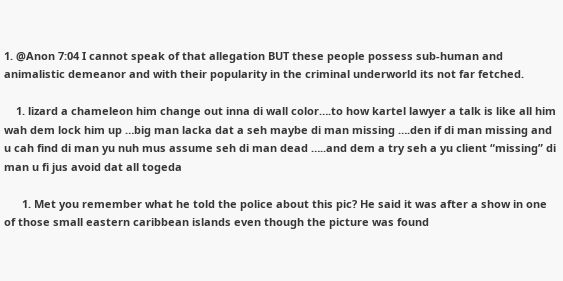1. @Anon 7:04 I cannot speak of that allegation BUT these people possess sub-human and animalistic demeanor and with their popularity in the criminal underworld its not far fetched.

    1. lizard a chameleon him change out inna di wall color….to how kartel lawyer a talk is like all him wah dem lock him up …big man lacka dat a seh maybe di man missing ….den if di man missing and u cah find di man yu nuh mus assume seh di man dead …..and dem a try seh a yu client “missing” di man u fi jus avoid dat all togeda

      1. Met you remember what he told the police about this pic? He said it was after a show in one of those small eastern caribbean islands even though the picture was found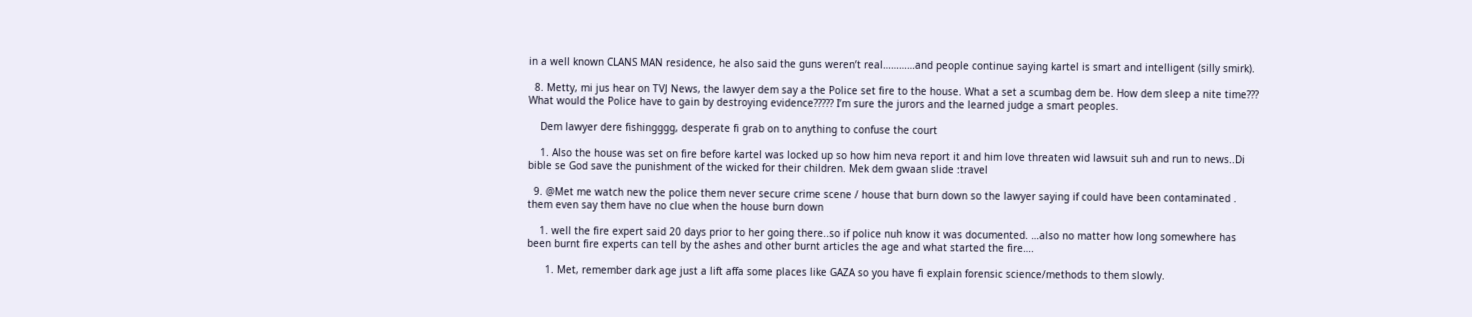in a well known CLANS MAN residence, he also said the guns weren’t real…………and people continue saying kartel is smart and intelligent (silly smirk).

  8. Metty, mi jus hear on TVJ News, the lawyer dem say a the Police set fire to the house. What a set a scumbag dem be. How dem sleep a nite time??? What would the Police have to gain by destroying evidence????? I’m sure the jurors and the learned judge a smart peoples.

    Dem lawyer dere fishingggg, desperate fi grab on to anything to confuse the court

    1. Also the house was set on fire before kartel was locked up so how him neva report it and him love threaten wid lawsuit suh and run to news..Di bible se God save the punishment of the wicked for their children. Mek dem gwaan slide :travel

  9. @Met me watch new the police them never secure crime scene / house that burn down so the lawyer saying if could have been contaminated . them even say them have no clue when the house burn down

    1. well the fire expert said 20 days prior to her going there..so if police nuh know it was documented. …also no matter how long somewhere has been burnt fire experts can tell by the ashes and other burnt articles the age and what started the fire….

      1. Met, remember dark age just a lift affa some places like GAZA so you have fi explain forensic science/methods to them slowly.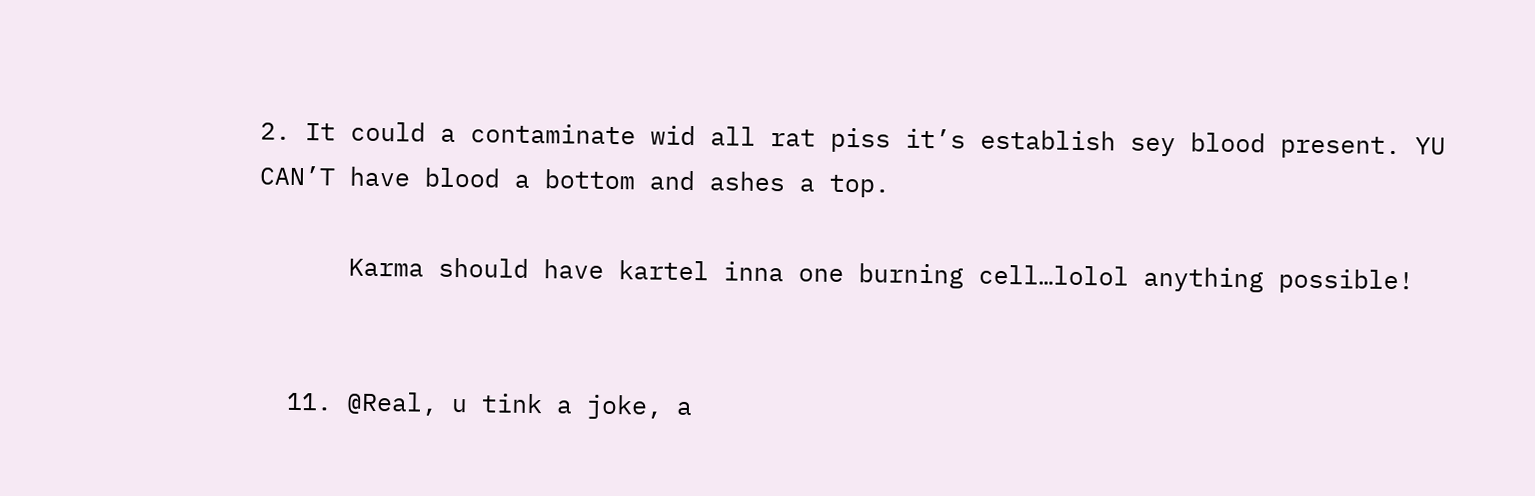2. It could a contaminate wid all rat piss it’s establish sey blood present. YU CAN’T have blood a bottom and ashes a top.

      Karma should have kartel inna one burning cell…lolol anything possible!


  11. @Real, u tink a joke, a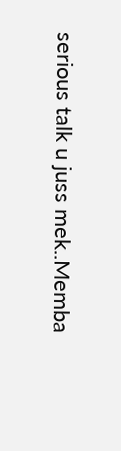serious talk u juss mek..Memba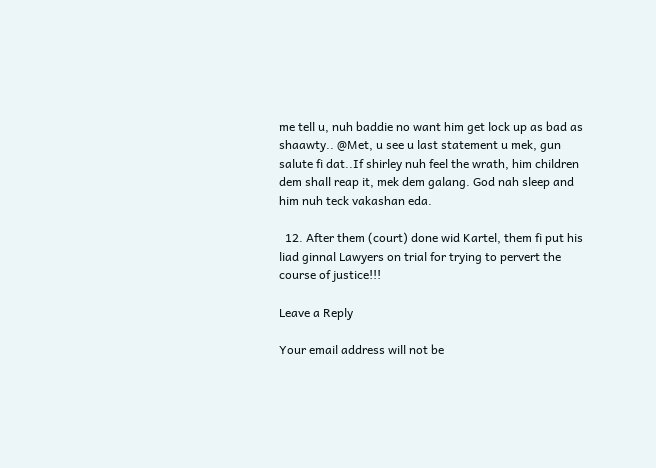me tell u, nuh baddie no want him get lock up as bad as shaawty.. @Met, u see u last statement u mek, gun salute fi dat..If shirley nuh feel the wrath, him children dem shall reap it, mek dem galang. God nah sleep and him nuh teck vakashan eda.

  12. After them (court) done wid Kartel, them fi put his liad ginnal Lawyers on trial for trying to pervert the course of justice!!!

Leave a Reply

Your email address will not be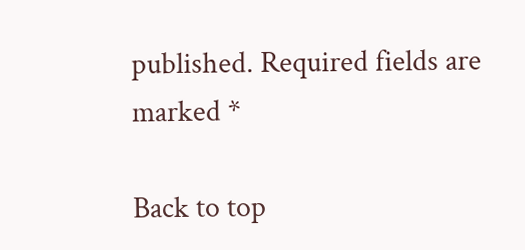published. Required fields are marked *

Back to top